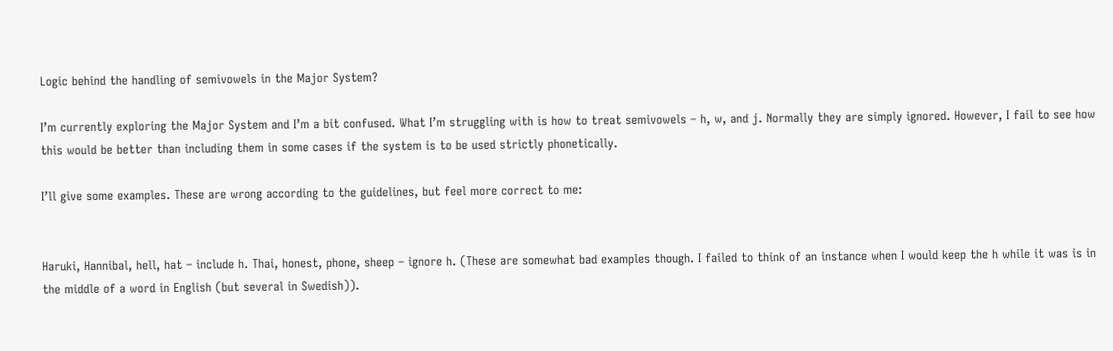Logic behind the handling of semivowels in the Major System?

I’m currently exploring the Major System and I’m a bit confused. What I’m struggling with is how to treat semivowels – h, w, and j. Normally they are simply ignored. However, I fail to see how this would be better than including them in some cases if the system is to be used strictly phonetically.

I’ll give some examples. These are wrong according to the guidelines, but feel more correct to me:


Haruki, Hannibal, hell, hat – include h. Thai, honest, phone, sheep – ignore h. (These are somewhat bad examples though. I failed to think of an instance when I would keep the h while it was is in the middle of a word in English (but several in Swedish)).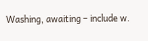Washing, awaiting – include w.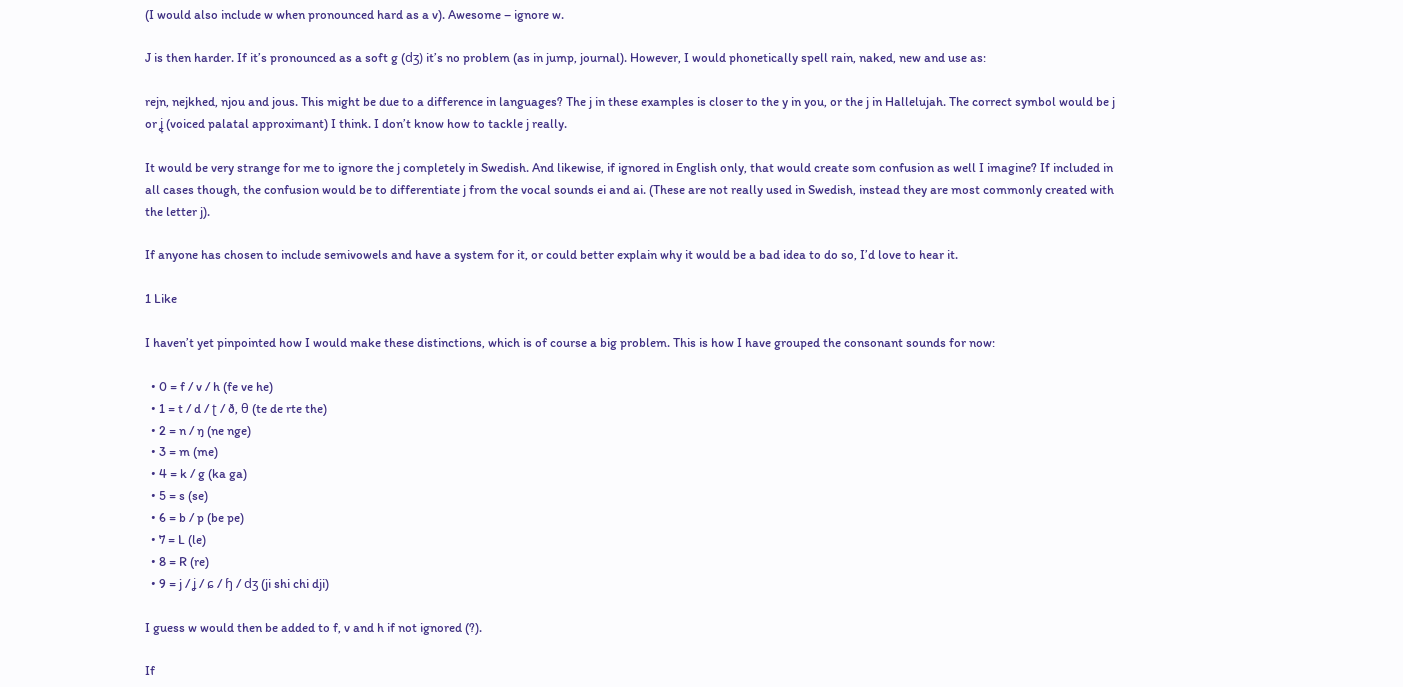(I would also include w when pronounced hard as a v). Awesome – ignore w.

J is then harder. If it’s pronounced as a soft g (dʒ) it’s no problem (as in jump, journal). However, I would phonetically spell rain, naked, new and use as:

rejn, nejkhed, njou and jous. This might be due to a difference in languages? The j in these examples is closer to the y in you, or the j in Hallelujah. The correct symbol would be j or ʝ̞ (voiced palatal approximant) I think. I don’t know how to tackle j really.

It would be very strange for me to ignore the j completely in Swedish. And likewise, if ignored in English only, that would create som confusion as well I imagine? If included in all cases though, the confusion would be to differentiate j from the vocal sounds ei and ai. (These are not really used in Swedish, instead they are most commonly created with the letter j).

If anyone has chosen to include semivowels and have a system for it, or could better explain why it would be a bad idea to do so, I’d love to hear it.

1 Like

I haven’t yet pinpointed how I would make these distinctions, which is of course a big problem. This is how I have grouped the consonant sounds for now:

  • 0 = f / v / h (fe ve he)
  • 1 = t / d / ʈ / ð, θ (te de rte the)
  • 2 = n / ŋ (ne nge)
  • 3 = m (me)
  • 4 = k / g (ka ga)
  • 5 = s (se)
  • 6 = b / p (be pe)
  • 7 = L (le)
  • 8 = R (re)
  • 9 = j / ʝ / ɕ / ɧ / dʒ (ji shi chi dji)

I guess w would then be added to f, v and h if not ignored (?).

If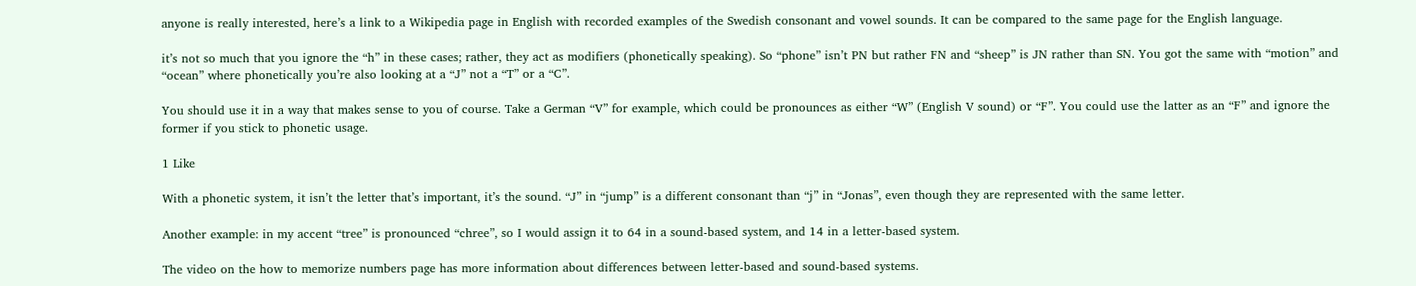anyone is really interested, here’s a link to a Wikipedia page in English with recorded examples of the Swedish consonant and vowel sounds. It can be compared to the same page for the English language.

it’s not so much that you ignore the “h” in these cases; rather, they act as modifiers (phonetically speaking). So “phone” isn’t PN but rather FN and “sheep” is JN rather than SN. You got the same with “motion” and “ocean” where phonetically you’re also looking at a “J” not a “T” or a “C”.

You should use it in a way that makes sense to you of course. Take a German “V” for example, which could be pronounces as either “W” (English V sound) or “F”. You could use the latter as an “F” and ignore the former if you stick to phonetic usage.

1 Like

With a phonetic system, it isn’t the letter that’s important, it’s the sound. “J” in “jump” is a different consonant than “j” in “Jonas”, even though they are represented with the same letter.

Another example: in my accent “tree” is pronounced “chree”, so I would assign it to 64 in a sound-based system, and 14 in a letter-based system.

The video on the how to memorize numbers page has more information about differences between letter-based and sound-based systems.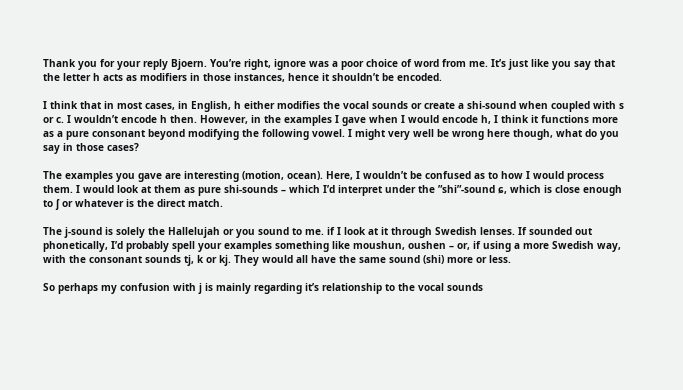Thank you for your reply Bjoern. You’re right, ignore was a poor choice of word from me. It’s just like you say that the letter h acts as modifiers in those instances, hence it shouldn’t be encoded.

I think that in most cases, in English, h either modifies the vocal sounds or create a shi-sound when coupled with s or c. I wouldn’t encode h then. However, in the examples I gave when I would encode h, I think it functions more as a pure consonant beyond modifying the following vowel. I might very well be wrong here though, what do you say in those cases?

The examples you gave are interesting (motion, ocean). Here, I wouldn’t be confused as to how I would process them. I would look at them as pure shi-sounds – which I’d interpret under the ”shi”-sound ɕ, which is close enough to ʃ or whatever is the direct match.

The j-sound is solely the Hallelujah or you sound to me. if I look at it through Swedish lenses. If sounded out phonetically, I’d probably spell your examples something like moushun, oushen – or, if using a more Swedish way, with the consonant sounds tj, k or kj. They would all have the same sound (shi) more or less.

So perhaps my confusion with j is mainly regarding it’s relationship to the vocal sounds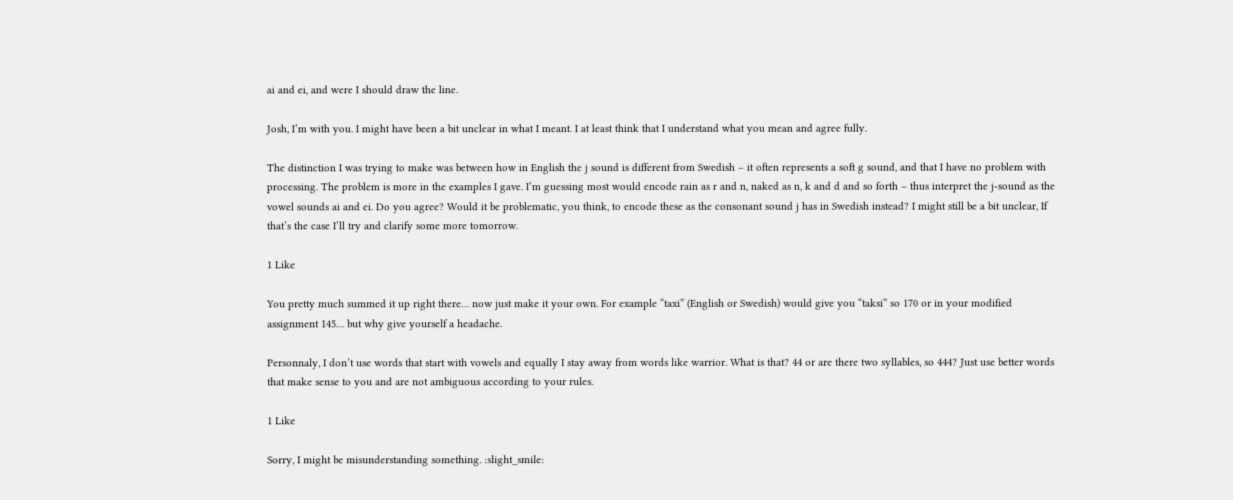ai and ei, and were I should draw the line.

Josh, I’m with you. I might have been a bit unclear in what I meant. I at least think that I understand what you mean and agree fully.

The distinction I was trying to make was between how in English the j sound is different from Swedish – it often represents a soft g sound, and that I have no problem with processing. The problem is more in the examples I gave. I’m guessing most would encode rain as r and n, naked as n, k and d and so forth – thus interpret the j-sound as the vowel sounds ai and ei. Do you agree? Would it be problematic, you think, to encode these as the consonant sound j has in Swedish instead? I might still be a bit unclear, If that’s the case I’ll try and clarify some more tomorrow.

1 Like

You pretty much summed it up right there… now just make it your own. For example “taxi” (English or Swedish) would give you “taksi” so 170 or in your modified assignment 145… but why give yourself a headache.

Personnaly, I don’t use words that start with vowels and equally I stay away from words like warrior. What is that? 44 or are there two syllables, so 444? Just use better words that make sense to you and are not ambiguous according to your rules.

1 Like

Sorry, I might be misunderstanding something. :slight_smile: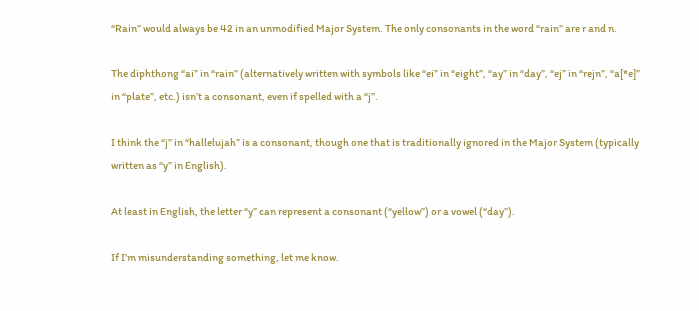“Rain” would always be 42 in an unmodified Major System. The only consonants in the word “rain” are r and n.

The diphthong “ai” in “rain” (alternatively written with symbols like “ei” in “eight”, “ay” in “day”, “ej” in “rejn”, “a[*e]” in “plate”, etc.) isn’t a consonant, even if spelled with a “j”.

I think the “j” in “hallelujah” is a consonant, though one that is traditionally ignored in the Major System (typically written as “y” in English).

At least in English, the letter “y” can represent a consonant (“yellow”) or a vowel (“day”).

If I’m misunderstanding something, let me know.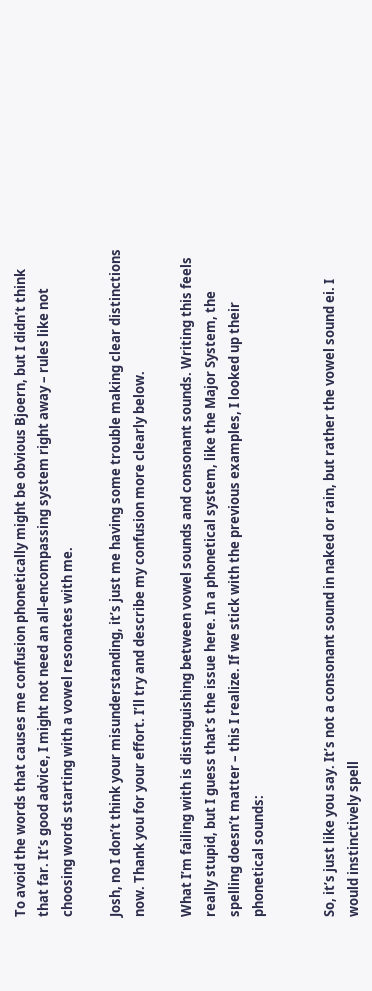To avoid the words that causes me confusion phonetically might be obvious Bjoern, but I didn’t think that far. It’s good advice, I might not need an all-encompassing system right away – rules like not choosing words starting with a vowel resonates with me.

Josh, no I don’t think your misunderstanding, it’s just me having some trouble making clear distinctions now. Thank you for your effort. I’ll try and describe my confusion more clearly below.

What I’m failing with is distinguishing between vowel sounds and consonant sounds. Writing this feels really stupid, but I guess that’s the issue here. In a phonetical system, like the Major System, the spelling doesn’t matter – this I realize. If we stick with the previous examples, I looked up their phonetical sounds:


So, it’s just like you say. It’s not a consonant sound in naked or rain, but rather the vowel sound ei. I would instinctively spell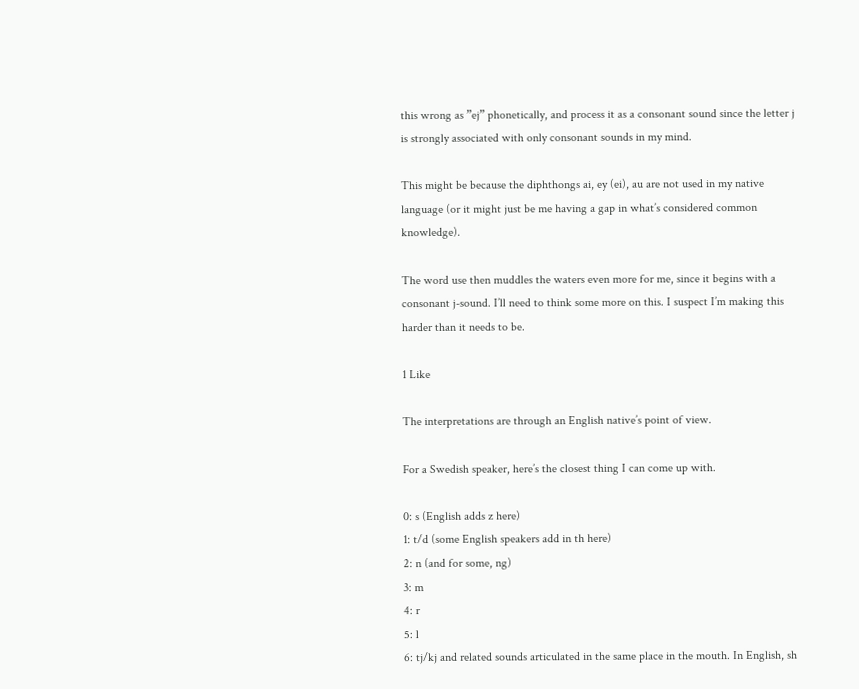this wrong as ”ej” phonetically, and process it as a consonant sound since the letter j is strongly associated with only consonant sounds in my mind.

This might be because the diphthongs ai, ey (ei), au are not used in my native language (or it might just be me having a gap in what’s considered common knowledge).

The word use then muddles the waters even more for me, since it begins with a consonant j-sound. I’ll need to think some more on this. I suspect I’m making this harder than it needs to be.

1 Like

The interpretations are through an English native’s point of view.

For a Swedish speaker, here’s the closest thing I can come up with.

0: s (English adds z here)
1: t/d (some English speakers add in th here)
2: n (and for some, ng)
3: m
4: r
5: l
6: tj/kj and related sounds articulated in the same place in the mouth. In English, sh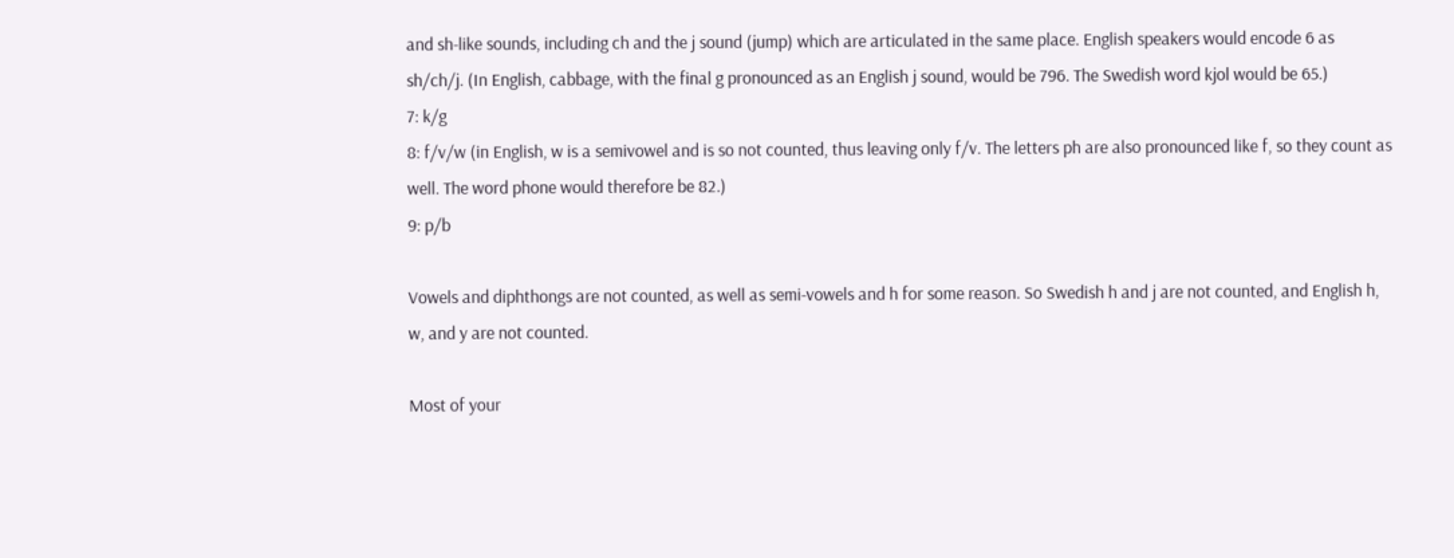and sh-like sounds, including ch and the j sound (jump) which are articulated in the same place. English speakers would encode 6 as sh/ch/j. (In English, cabbage, with the final g pronounced as an English j sound, would be 796. The Swedish word kjol would be 65.)
7: k/g
8: f/v/w (in English, w is a semivowel and is so not counted, thus leaving only f/v. The letters ph are also pronounced like f, so they count as well. The word phone would therefore be 82.)
9: p/b

Vowels and diphthongs are not counted, as well as semi-vowels and h for some reason. So Swedish h and j are not counted, and English h, w, and y are not counted.

Most of your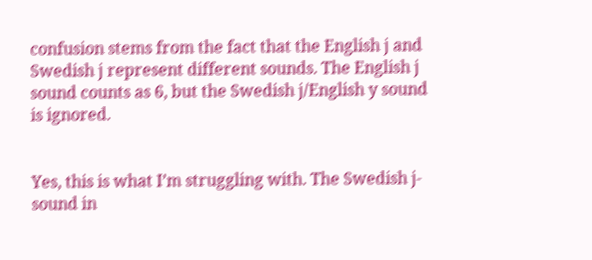confusion stems from the fact that the English j and Swedish j represent different sounds. The English j sound counts as 6, but the Swedish j/English y sound is ignored.


Yes, this is what I’m struggling with. The Swedish j-sound in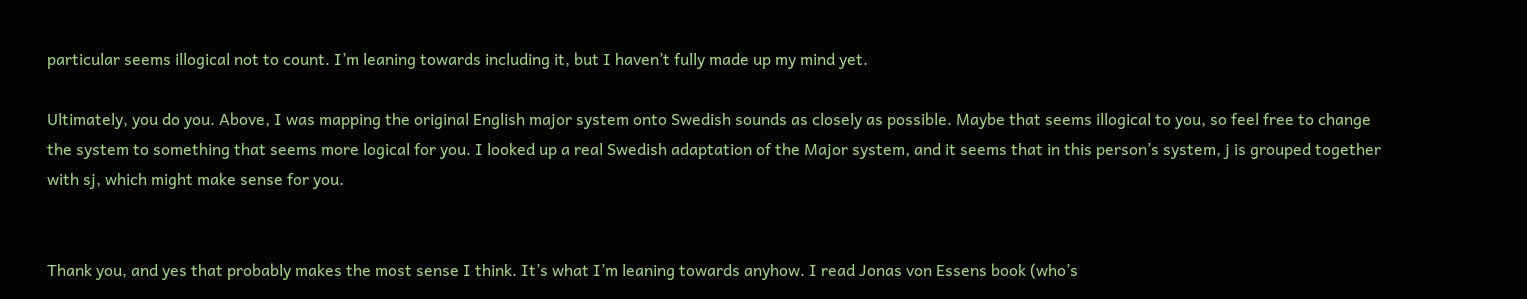particular seems illogical not to count. I’m leaning towards including it, but I haven’t fully made up my mind yet.

Ultimately, you do you. Above, I was mapping the original English major system onto Swedish sounds as closely as possible. Maybe that seems illogical to you, so feel free to change the system to something that seems more logical for you. I looked up a real Swedish adaptation of the Major system, and it seems that in this person’s system, j is grouped together with sj, which might make sense for you.


Thank you, and yes that probably makes the most sense I think. It’s what I’m leaning towards anyhow. I read Jonas von Essens book (who’s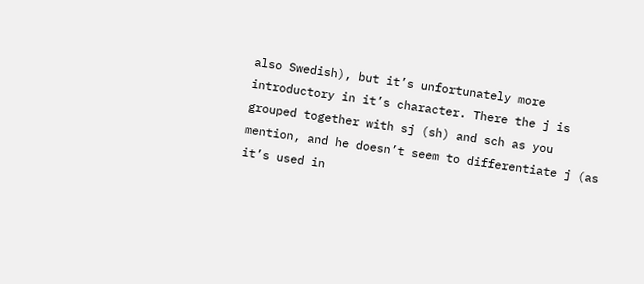also Swedish), but it’s unfortunately more introductory in it’s character. There the j is grouped together with sj (sh) and sch as you mention, and he doesn’t seem to differentiate j (as it’s used in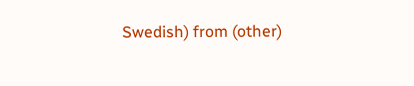Swedish) from (other)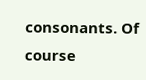consonants. Of course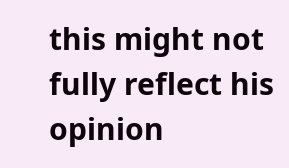this might not fully reflect his opinion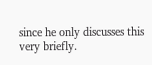since he only discusses this very briefly.